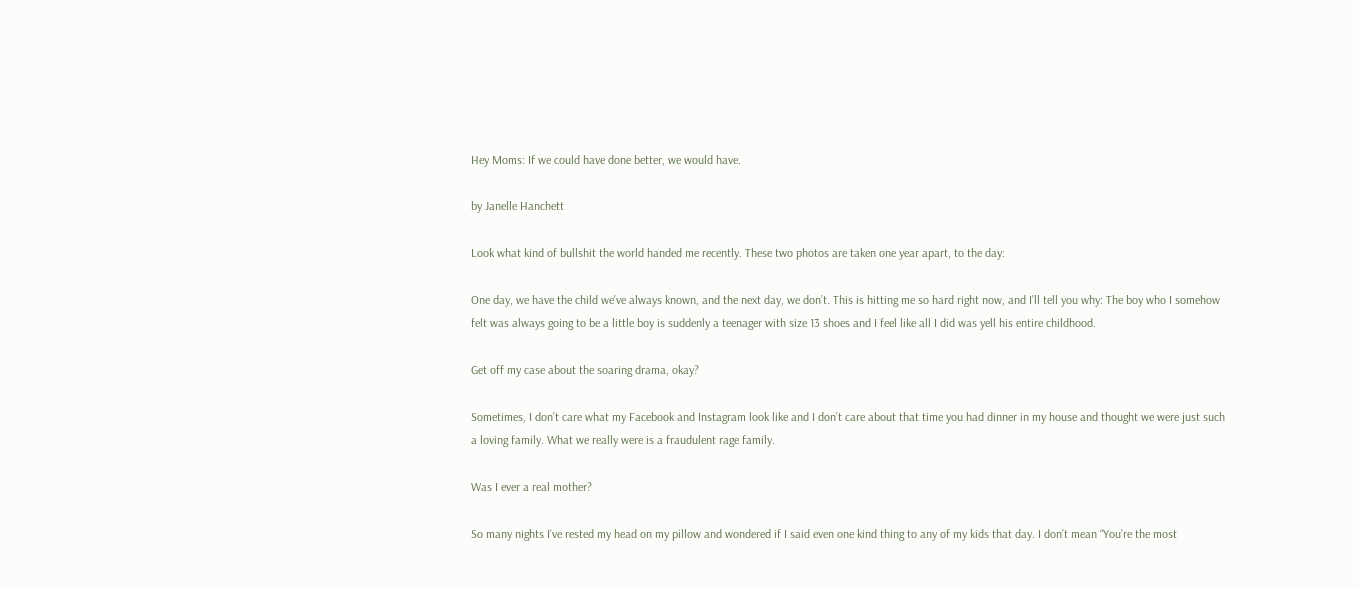Hey Moms: If we could have done better, we would have.

by Janelle Hanchett

Look what kind of bullshit the world handed me recently. These two photos are taken one year apart, to the day:

One day, we have the child we’ve always known, and the next day, we don’t. This is hitting me so hard right now, and I’ll tell you why: The boy who I somehow felt was always going to be a little boy is suddenly a teenager with size 13 shoes and I feel like all I did was yell his entire childhood.

Get off my case about the soaring drama, okay?

Sometimes, I don’t care what my Facebook and Instagram look like and I don’t care about that time you had dinner in my house and thought we were just such a loving family. What we really were is a fraudulent rage family.

Was I ever a real mother?

So many nights I’ve rested my head on my pillow and wondered if I said even one kind thing to any of my kids that day. I don’t mean “You’re the most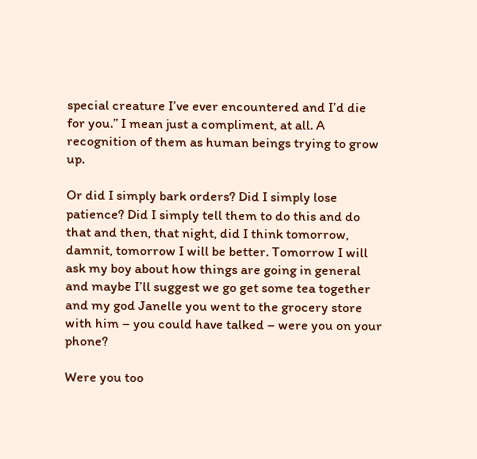special creature I’ve ever encountered and I’d die for you.” I mean just a compliment, at all. A recognition of them as human beings trying to grow up.

Or did I simply bark orders? Did I simply lose patience? Did I simply tell them to do this and do that and then, that night, did I think tomorrow, damnit, tomorrow I will be better. Tomorrow I will ask my boy about how things are going in general and maybe I’ll suggest we go get some tea together and my god Janelle you went to the grocery store with him – you could have talked – were you on your phone?

Were you too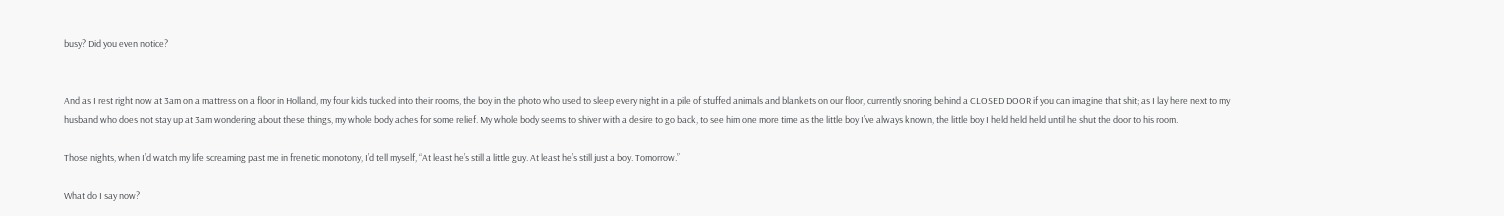busy? Did you even notice?


And as I rest right now at 3am on a mattress on a floor in Holland, my four kids tucked into their rooms, the boy in the photo who used to sleep every night in a pile of stuffed animals and blankets on our floor, currently snoring behind a CLOSED DOOR if you can imagine that shit; as I lay here next to my husband who does not stay up at 3am wondering about these things, my whole body aches for some relief. My whole body seems to shiver with a desire to go back, to see him one more time as the little boy I’ve always known, the little boy I held held held until he shut the door to his room.

Those nights, when I’d watch my life screaming past me in frenetic monotony, I’d tell myself, “At least he’s still a little guy. At least he’s still just a boy. Tomorrow.”

What do I say now?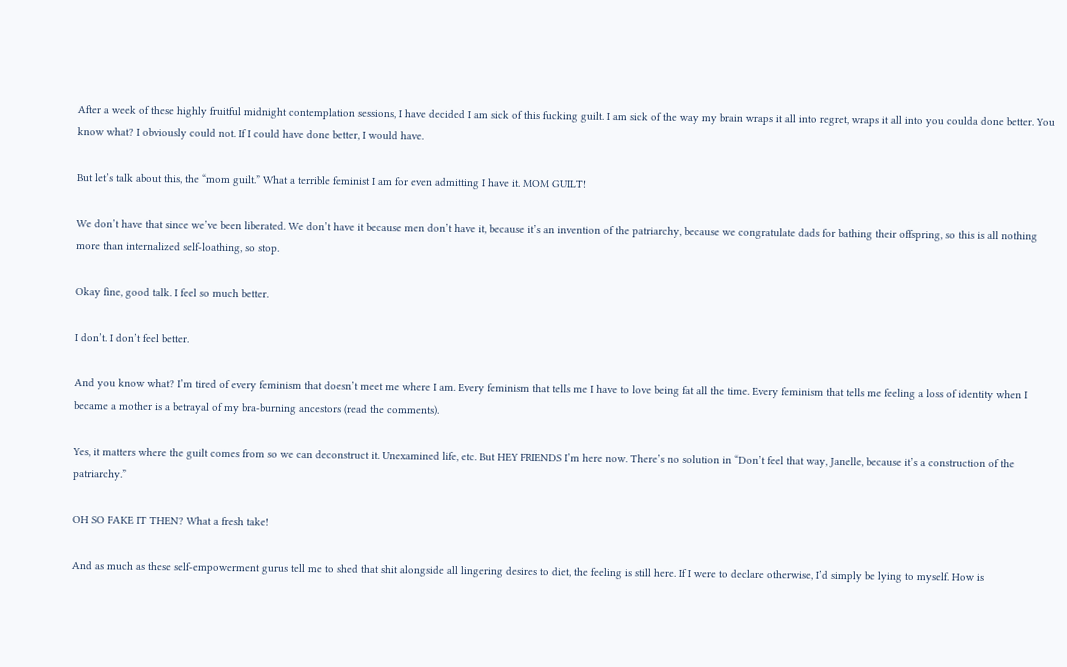After a week of these highly fruitful midnight contemplation sessions, I have decided I am sick of this fucking guilt. I am sick of the way my brain wraps it all into regret, wraps it all into you coulda done better. You know what? I obviously could not. If I could have done better, I would have.

But let’s talk about this, the “mom guilt.” What a terrible feminist I am for even admitting I have it. MOM GUILT!

We don’t have that since we’ve been liberated. We don’t have it because men don’t have it, because it’s an invention of the patriarchy, because we congratulate dads for bathing their offspring, so this is all nothing more than internalized self-loathing, so stop.

Okay fine, good talk. I feel so much better.

I don’t. I don’t feel better.

And you know what? I’m tired of every feminism that doesn’t meet me where I am. Every feminism that tells me I have to love being fat all the time. Every feminism that tells me feeling a loss of identity when I became a mother is a betrayal of my bra-burning ancestors (read the comments).

Yes, it matters where the guilt comes from so we can deconstruct it. Unexamined life, etc. But HEY FRIENDS I’m here now. There’s no solution in “Don’t feel that way, Janelle, because it’s a construction of the patriarchy.”

OH SO FAKE IT THEN? What a fresh take!

And as much as these self-empowerment gurus tell me to shed that shit alongside all lingering desires to diet, the feeling is still here. If I were to declare otherwise, I’d simply be lying to myself. How is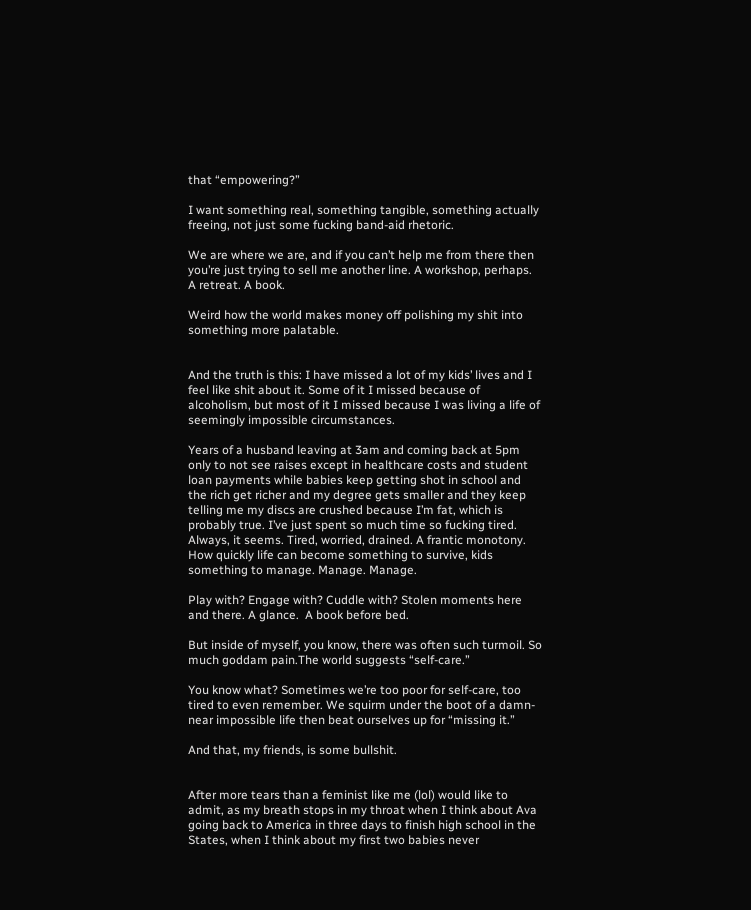that “empowering?”

I want something real, something tangible, something actually freeing, not just some fucking band-aid rhetoric.

We are where we are, and if you can’t help me from there then you’re just trying to sell me another line. A workshop, perhaps. A retreat. A book.

Weird how the world makes money off polishing my shit into something more palatable.


And the truth is this: I have missed a lot of my kids’ lives and I feel like shit about it. Some of it I missed because of alcoholism, but most of it I missed because I was living a life of seemingly impossible circumstances.

Years of a husband leaving at 3am and coming back at 5pm only to not see raises except in healthcare costs and student loan payments while babies keep getting shot in school and the rich get richer and my degree gets smaller and they keep telling me my discs are crushed because I’m fat, which is probably true. I’ve just spent so much time so fucking tired. Always, it seems. Tired, worried, drained. A frantic monotony. How quickly life can become something to survive, kids something to manage. Manage. Manage.

Play with? Engage with? Cuddle with? Stolen moments here and there. A glance.  A book before bed.

But inside of myself, you know, there was often such turmoil. So much goddam pain.The world suggests “self-care.”

You know what? Sometimes we’re too poor for self-care, too tired to even remember. We squirm under the boot of a damn-near impossible life then beat ourselves up for “missing it.”

And that, my friends, is some bullshit.


After more tears than a feminist like me (lol) would like to admit, as my breath stops in my throat when I think about Ava going back to America in three days to finish high school in the States, when I think about my first two babies never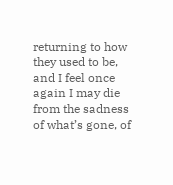returning to how they used to be, and I feel once again I may die from the sadness of what’s gone, of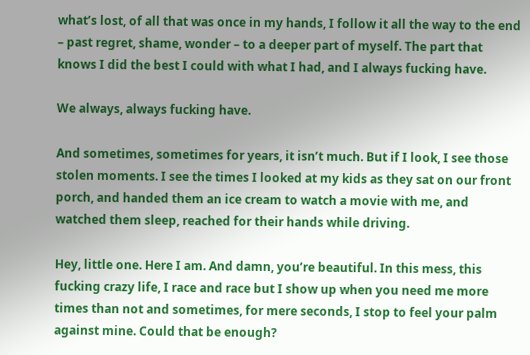what’s lost, of all that was once in my hands, I follow it all the way to the end – past regret, shame, wonder – to a deeper part of myself. The part that knows I did the best I could with what I had, and I always fucking have.

We always, always fucking have.

And sometimes, sometimes for years, it isn’t much. But if I look, I see those stolen moments. I see the times I looked at my kids as they sat on our front porch, and handed them an ice cream to watch a movie with me, and watched them sleep, reached for their hands while driving.

Hey, little one. Here I am. And damn, you’re beautiful. In this mess, this fucking crazy life, I race and race but I show up when you need me more times than not and sometimes, for mere seconds, I stop to feel your palm against mine. Could that be enough?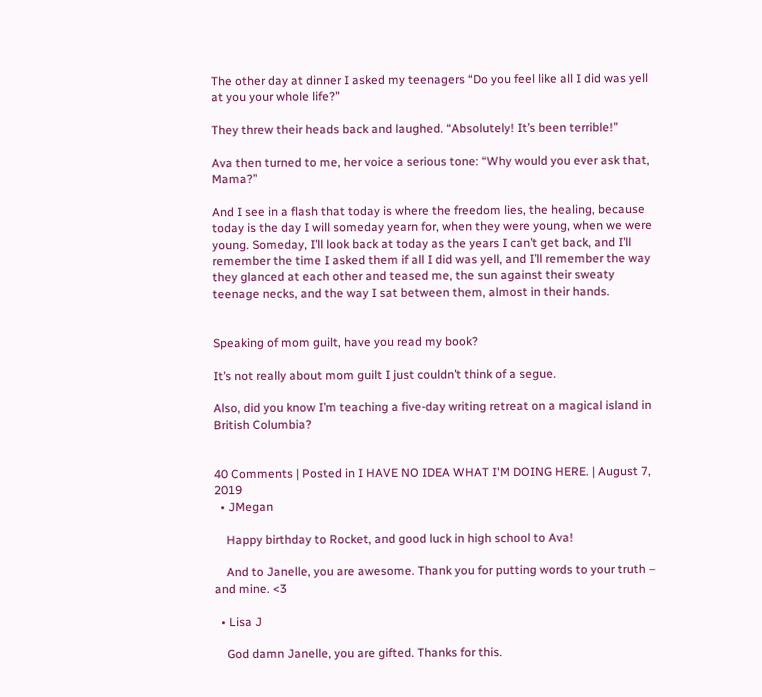The other day at dinner I asked my teenagers “Do you feel like all I did was yell at you your whole life?”

They threw their heads back and laughed. “Absolutely! It’s been terrible!”

Ava then turned to me, her voice a serious tone: “Why would you ever ask that, Mama?”

And I see in a flash that today is where the freedom lies, the healing, because today is the day I will someday yearn for, when they were young, when we were young. Someday, I’ll look back at today as the years I can’t get back, and I’ll remember the time I asked them if all I did was yell, and I’ll remember the way they glanced at each other and teased me, the sun against their sweaty teenage necks, and the way I sat between them, almost in their hands.


Speaking of mom guilt, have you read my book?

It’s not really about mom guilt I just couldn’t think of a segue.

Also, did you know I’m teaching a five-day writing retreat on a magical island in British Columbia?


40 Comments | Posted in I HAVE NO IDEA WHAT I'M DOING HERE. | August 7, 2019
  • JMegan

    Happy birthday to Rocket, and good luck in high school to Ava!

    And to Janelle, you are awesome. Thank you for putting words to your truth – and mine. <3

  • Lisa J

    God damn Janelle, you are gifted. Thanks for this.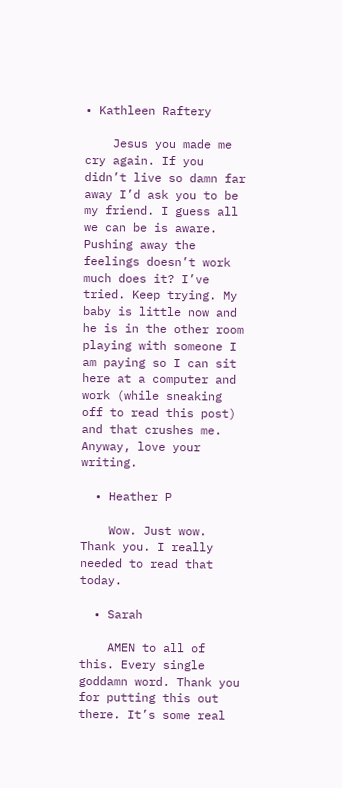• Kathleen Raftery

    Jesus you made me cry again. If you didn’t live so damn far away I’d ask you to be my friend. I guess all we can be is aware. Pushing away the feelings doesn’t work much does it? I’ve tried. Keep trying. My baby is little now and he is in the other room playing with someone I am paying so I can sit here at a computer and work (while sneaking off to read this post) and that crushes me. Anyway, love your writing.

  • Heather P

    Wow. Just wow. Thank you. I really needed to read that today.

  • Sarah

    AMEN to all of this. Every single goddamn word. Thank you for putting this out there. It’s some real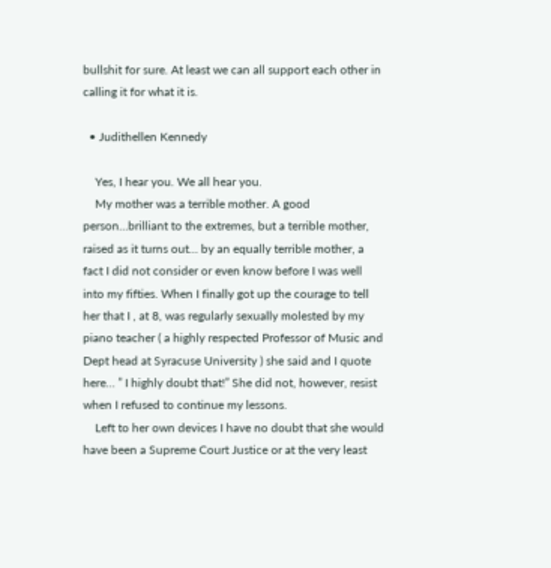bullshit for sure. At least we can all support each other in calling it for what it is.

  • Judithellen Kennedy

    Yes, I hear you. We all hear you.
    My mother was a terrible mother. A good person…brilliant to the extremes, but a terrible mother, raised as it turns out… by an equally terrible mother, a fact I did not consider or even know before I was well into my fifties. When I finally got up the courage to tell her that I , at 8, was regularly sexually molested by my piano teacher ( a highly respected Professor of Music and Dept head at Syracuse University ) she said and I quote here… ” I highly doubt that!” She did not, however, resist when I refused to continue my lessons.
    Left to her own devices I have no doubt that she would have been a Supreme Court Justice or at the very least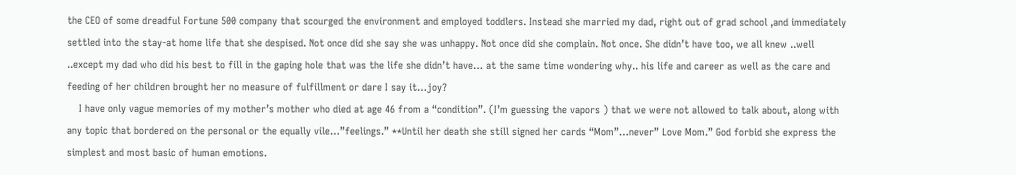the CEO of some dreadful Fortune 500 company that scourged the environment and employed toddlers. Instead she married my dad, right out of grad school ,and immediately settled into the stay-at home life that she despised. Not once did she say she was unhappy. Not once did she complain. Not once. She didn’t have too, we all knew ..well ..except my dad who did his best to fill in the gaping hole that was the life she didn’t have… at the same time wondering why.. his life and career as well as the care and feeding of her children brought her no measure of fulfillment or dare I say it…joy?
    I have only vague memories of my mother’s mother who died at age 46 from a “condition”. (I’m guessing the vapors ) that we were not allowed to talk about, along with any topic that bordered on the personal or the equally vile…”feelings.” **Until her death she still signed her cards “Mom”…never” Love Mom.” God forbid she express the simplest and most basic of human emotions.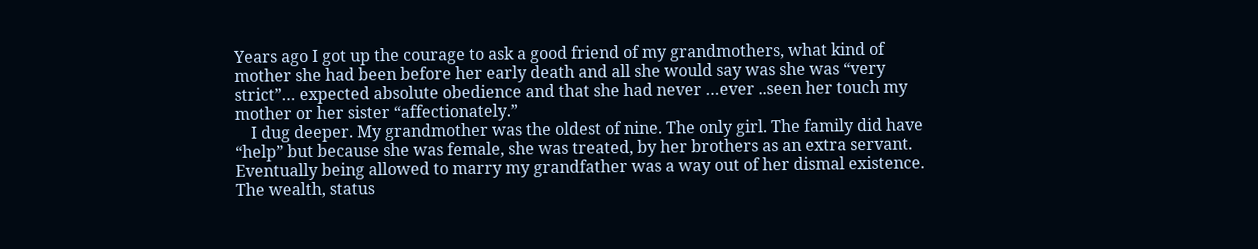Years ago I got up the courage to ask a good friend of my grandmothers, what kind of mother she had been before her early death and all she would say was she was “very strict”… expected absolute obedience and that she had never …ever ..seen her touch my mother or her sister “affectionately.”
    I dug deeper. My grandmother was the oldest of nine. The only girl. The family did have “help” but because she was female, she was treated, by her brothers as an extra servant. Eventually being allowed to marry my grandfather was a way out of her dismal existence. The wealth, status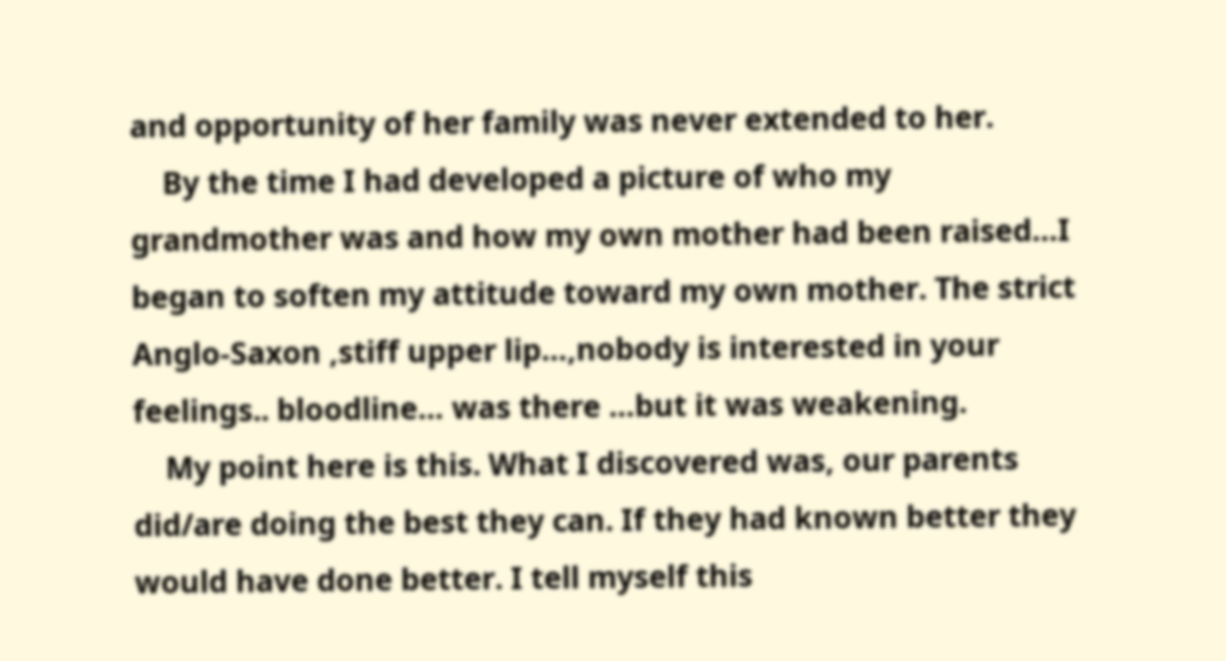and opportunity of her family was never extended to her.
    By the time I had developed a picture of who my grandmother was and how my own mother had been raised…I began to soften my attitude toward my own mother. The strict Anglo-Saxon ,stiff upper lip…,nobody is interested in your feelings.. bloodline… was there …but it was weakening.
    My point here is this. What I discovered was, our parents did/are doing the best they can. If they had known better they would have done better. I tell myself this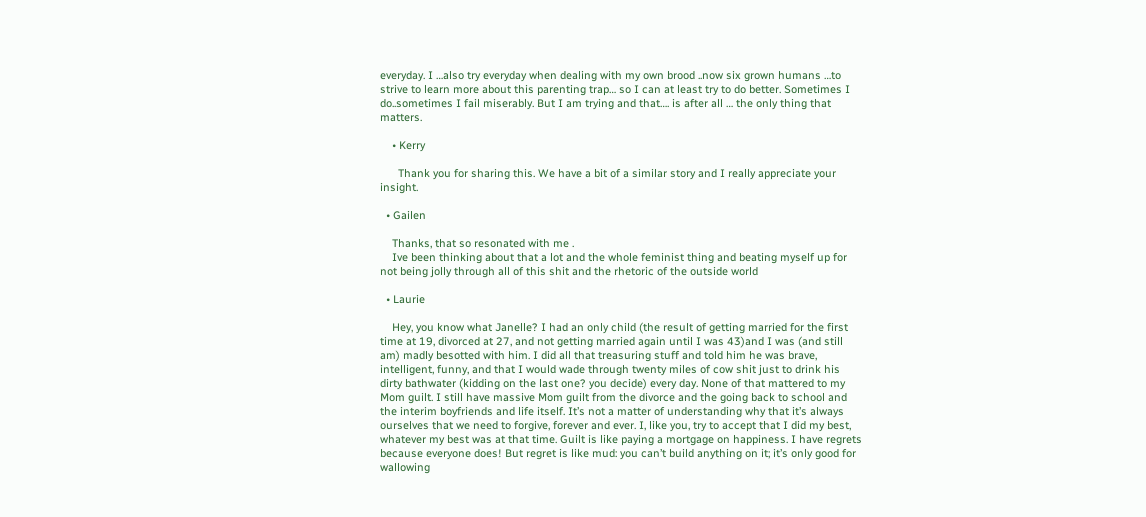everyday. I …also try everyday when dealing with my own brood ..now six grown humans …to strive to learn more about this parenting trap… so I can at least try to do better. Sometimes I do..sometimes I fail miserably. But I am trying and that…. is after all … the only thing that matters.

    • Kerry

      Thank you for sharing this. We have a bit of a similar story and I really appreciate your insight.

  • Gailen

    Thanks, that so resonated with me .
    Ive been thinking about that a lot and the whole feminist thing and beating myself up for not being jolly through all of this shit and the rhetoric of the outside world

  • Laurie

    Hey, you know what Janelle? I had an only child (the result of getting married for the first time at 19, divorced at 27, and not getting married again until I was 43)and I was (and still am) madly besotted with him. I did all that treasuring stuff and told him he was brave, intelligent, funny, and that I would wade through twenty miles of cow shit just to drink his dirty bathwater (kidding on the last one? you decide) every day. None of that mattered to my Mom guilt. I still have massive Mom guilt from the divorce and the going back to school and the interim boyfriends and life itself. It’s not a matter of understanding why that it’s always ourselves that we need to forgive, forever and ever. I, like you, try to accept that I did my best, whatever my best was at that time. Guilt is like paying a mortgage on happiness. I have regrets because everyone does! But regret is like mud: you can’t build anything on it; it’s only good for wallowing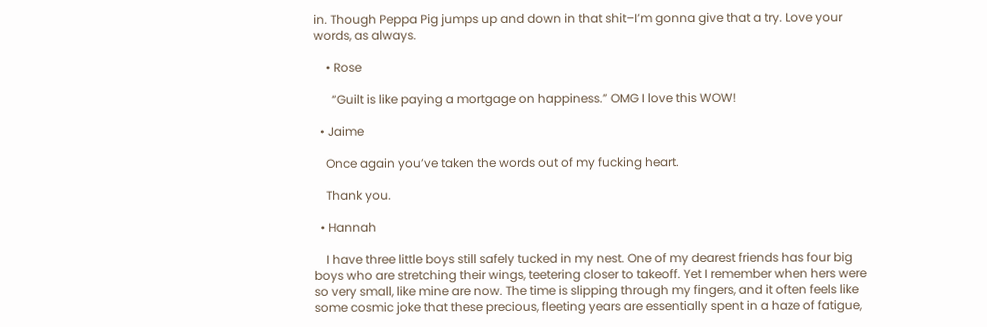in. Though Peppa Pig jumps up and down in that shit–I’m gonna give that a try. Love your words, as always.

    • Rose

      “Guilt is like paying a mortgage on happiness.” OMG I love this WOW!

  • Jaime

    Once again you’ve taken the words out of my fucking heart.

    Thank you.

  • Hannah

    I have three little boys still safely tucked in my nest. One of my dearest friends has four big boys who are stretching their wings, teetering closer to takeoff. Yet I remember when hers were so very small, like mine are now. The time is slipping through my fingers, and it often feels like some cosmic joke that these precious, fleeting years are essentially spent in a haze of fatigue,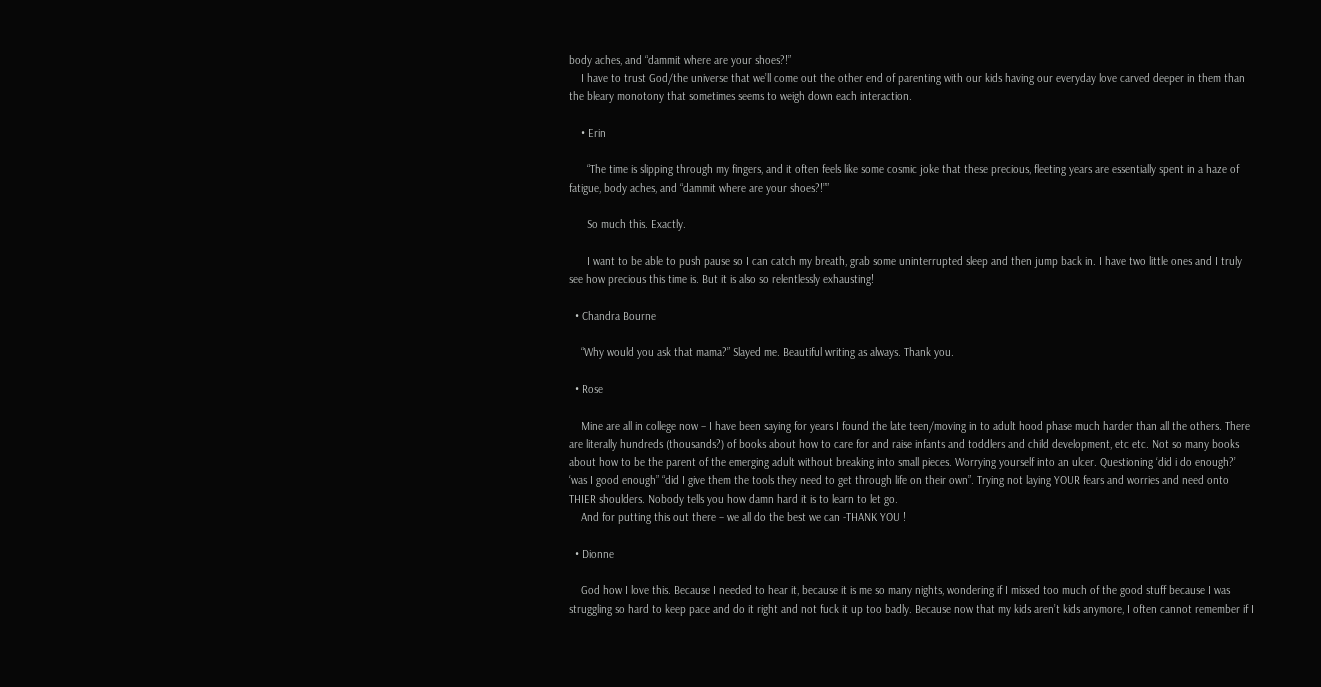body aches, and “dammit where are your shoes?!”
    I have to trust God/the universe that we’ll come out the other end of parenting with our kids having our everyday love carved deeper in them than the bleary monotony that sometimes seems to weigh down each interaction.

    • Erin

      “The time is slipping through my fingers, and it often feels like some cosmic joke that these precious, fleeting years are essentially spent in a haze of fatigue, body aches, and “dammit where are your shoes?!””

      So much this. Exactly.

      I want to be able to push pause so I can catch my breath, grab some uninterrupted sleep and then jump back in. I have two little ones and I truly see how precious this time is. But it is also so relentlessly exhausting!

  • Chandra Bourne

    “Why would you ask that mama?” Slayed me. Beautiful writing as always. Thank you.

  • Rose

    Mine are all in college now – I have been saying for years I found the late teen/moving in to adult hood phase much harder than all the others. There are literally hundreds (thousands?) of books about how to care for and raise infants and toddlers and child development, etc etc. Not so many books about how to be the parent of the emerging adult without breaking into small pieces. Worrying yourself into an ulcer. Questioning ‘did i do enough?’ ‘was I good enough” “did I give them the tools they need to get through life on their own”. Trying not laying YOUR fears and worries and need onto THIER shoulders. Nobody tells you how damn hard it is to learn to let go.
    And for putting this out there – we all do the best we can -THANK YOU !

  • Dionne

    God how I love this. Because I needed to hear it, because it is me so many nights, wondering if I missed too much of the good stuff because I was struggling so hard to keep pace and do it right and not fuck it up too badly. Because now that my kids aren’t kids anymore, I often cannot remember if I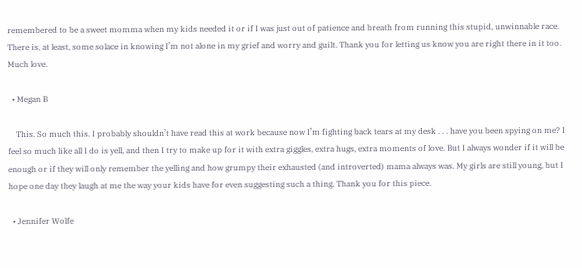remembered to be a sweet momma when my kids needed it or if I was just out of patience and breath from running this stupid, unwinnable race. There is, at least, some solace in knowing I’m not alone in my grief and worry and guilt. Thank you for letting us know you are right there in it too. Much love.

  • Megan B

    This. So much this. I probably shouldn’t have read this at work because now I’m fighting back tears at my desk . . . have you been spying on me? I feel so much like all I do is yell, and then I try to make up for it with extra giggles, extra hugs, extra moments of love. But I always wonder if it will be enough or if they will only remember the yelling and how grumpy their exhausted (and introverted) mama always was. My girls are still young, but I hope one day they laugh at me the way your kids have for even suggesting such a thing. Thank you for this piece.

  • Jennifer Wolfe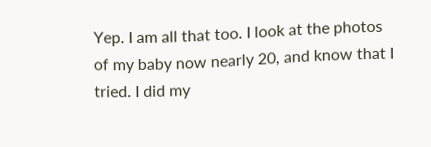Yep. I am all that too. I look at the photos of my baby now nearly 20, and know that I tried. I did my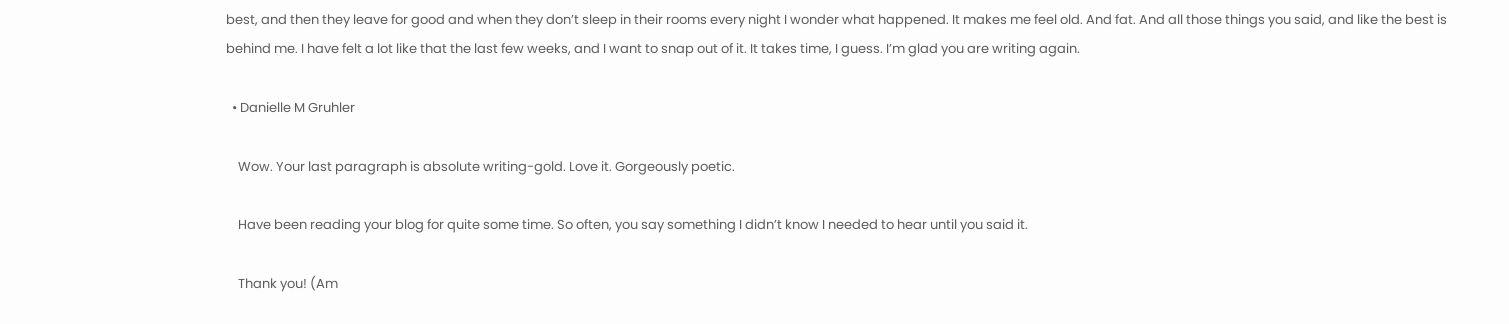best, and then they leave for good and when they don’t sleep in their rooms every night I wonder what happened. It makes me feel old. And fat. And all those things you said, and like the best is behind me. I have felt a lot like that the last few weeks, and I want to snap out of it. It takes time, I guess. I’m glad you are writing again.

  • Danielle M Gruhler

    Wow. Your last paragraph is absolute writing-gold. Love it. Gorgeously poetic.

    Have been reading your blog for quite some time. So often, you say something I didn’t know I needed to hear until you said it.

    Thank you! (Am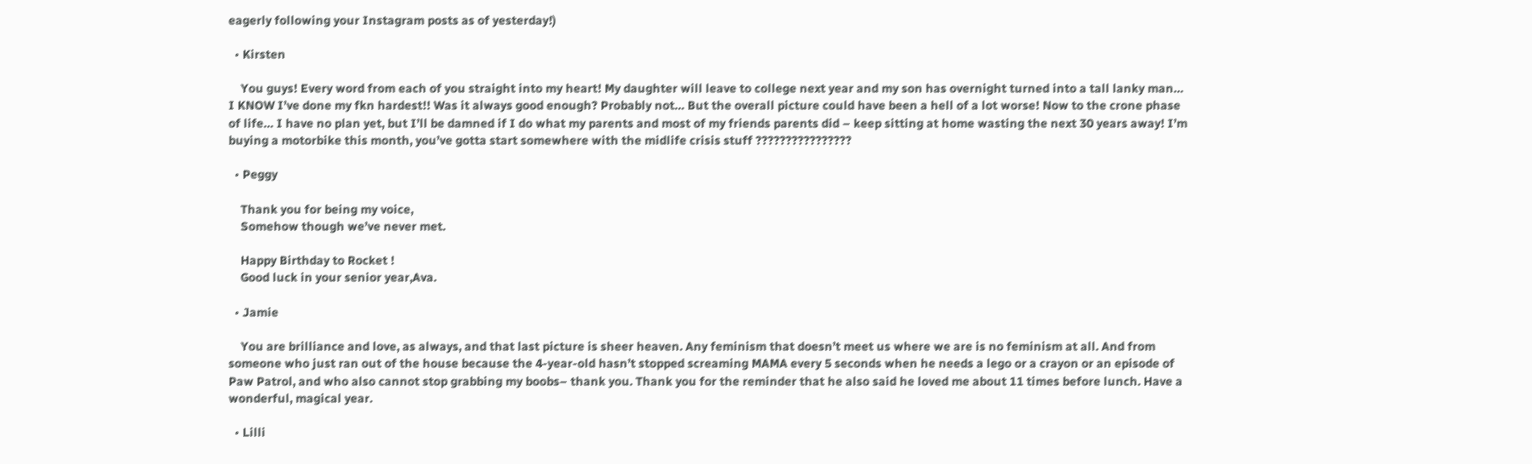eagerly following your Instagram posts as of yesterday!)

  • Kirsten

    You guys! Every word from each of you straight into my heart! My daughter will leave to college next year and my son has overnight turned into a tall lanky man… I KNOW I’ve done my fkn hardest!! Was it always good enough? Probably not… But the overall picture could have been a hell of a lot worse! Now to the crone phase of life… I have no plan yet, but I’ll be damned if I do what my parents and most of my friends parents did – keep sitting at home wasting the next 30 years away! I’m buying a motorbike this month, you’ve gotta start somewhere with the midlife crisis stuff ????????????????

  • Peggy

    Thank you for being my voice,
    Somehow though we’ve never met.

    Happy Birthday to Rocket !
    Good luck in your senior year,Ava.

  • Jamie

    You are brilliance and love, as always, and that last picture is sheer heaven. Any feminism that doesn’t meet us where we are is no feminism at all. And from someone who just ran out of the house because the 4-year-old hasn’t stopped screaming MAMA every 5 seconds when he needs a lego or a crayon or an episode of Paw Patrol, and who also cannot stop grabbing my boobs– thank you. Thank you for the reminder that he also said he loved me about 11 times before lunch. Have a wonderful, magical year.

  • Lilli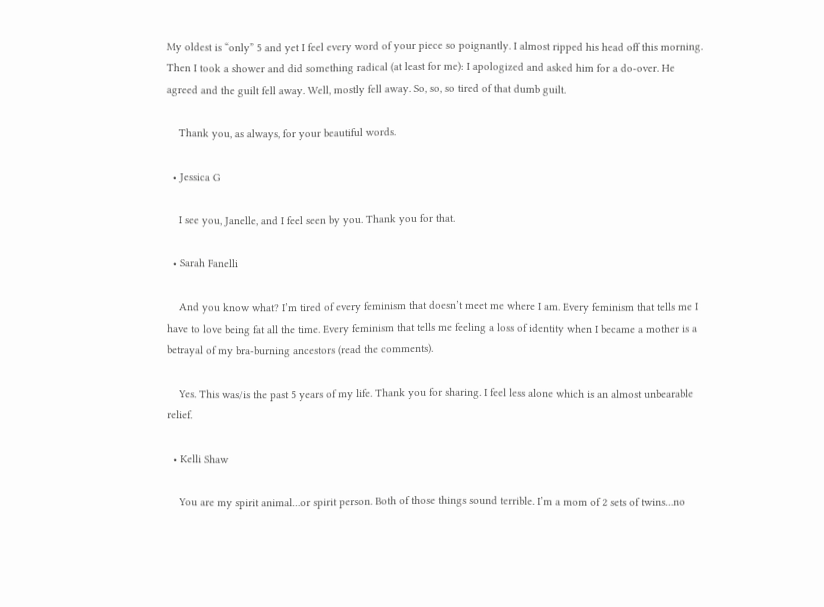My oldest is “only” 5 and yet I feel every word of your piece so poignantly. I almost ripped his head off this morning. Then I took a shower and did something radical (at least for me): I apologized and asked him for a do-over. He agreed and the guilt fell away. Well, mostly fell away. So, so, so tired of that dumb guilt.

    Thank you, as always, for your beautiful words.

  • Jessica G

    I see you, Janelle, and I feel seen by you. Thank you for that.

  • Sarah Fanelli

    And you know what? I’m tired of every feminism that doesn’t meet me where I am. Every feminism that tells me I have to love being fat all the time. Every feminism that tells me feeling a loss of identity when I became a mother is a betrayal of my bra-burning ancestors (read the comments).

    Yes. This was/is the past 5 years of my life. Thank you for sharing. I feel less alone which is an almost unbearable relief.

  • Kelli Shaw

    You are my spirit animal…or spirit person. Both of those things sound terrible. I’m a mom of 2 sets of twins…no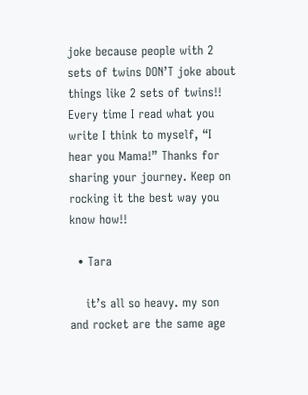joke because people with 2 sets of twins DON’T joke about things like 2 sets of twins!! Every time I read what you write I think to myself, “I hear you Mama!” Thanks for sharing your journey. Keep on rocking it the best way you know how!!

  • Tara

    it’s all so heavy. my son and rocket are the same age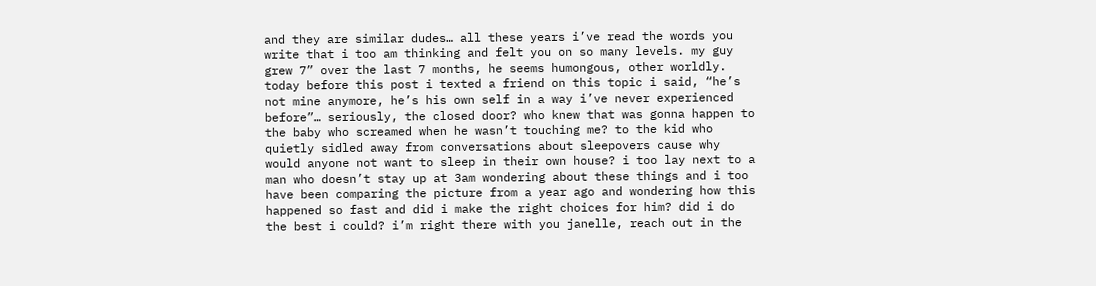and they are similar dudes… all these years i’ve read the words you write that i too am thinking and felt you on so many levels. my guy grew 7” over the last 7 months, he seems humongous, other worldly. today before this post i texted a friend on this topic i said, “he’s not mine anymore, he’s his own self in a way i’ve never experienced before”… seriously, the closed door? who knew that was gonna happen to the baby who screamed when he wasn’t touching me? to the kid who quietly sidled away from conversations about sleepovers cause why would anyone not want to sleep in their own house? i too lay next to a man who doesn’t stay up at 3am wondering about these things and i too have been comparing the picture from a year ago and wondering how this happened so fast and did i make the right choices for him? did i do the best i could? i’m right there with you janelle, reach out in the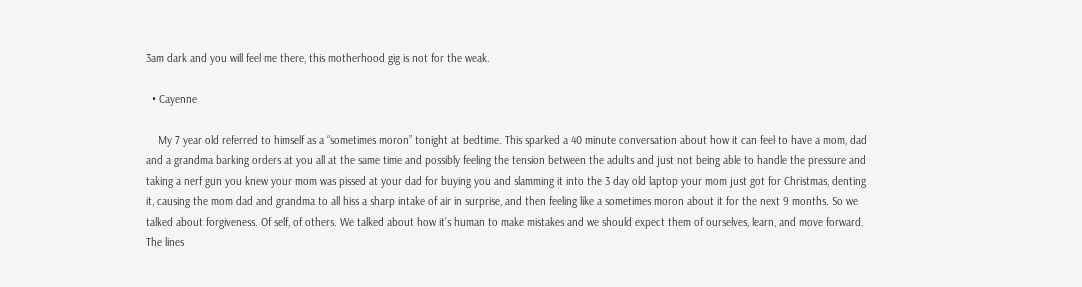3am dark and you will feel me there, this motherhood gig is not for the weak.

  • Cayenne

    My 7 year old referred to himself as a “sometimes moron” tonight at bedtime. This sparked a 40 minute conversation about how it can feel to have a mom, dad and a grandma barking orders at you all at the same time and possibly feeling the tension between the adults and just not being able to handle the pressure and taking a nerf gun you knew your mom was pissed at your dad for buying you and slamming it into the 3 day old laptop your mom just got for Christmas, denting it, causing the mom dad and grandma to all hiss a sharp intake of air in surprise, and then feeling like a sometimes moron about it for the next 9 months. So we talked about forgiveness. Of self, of others. We talked about how it’s human to make mistakes and we should expect them of ourselves, learn, and move forward. The lines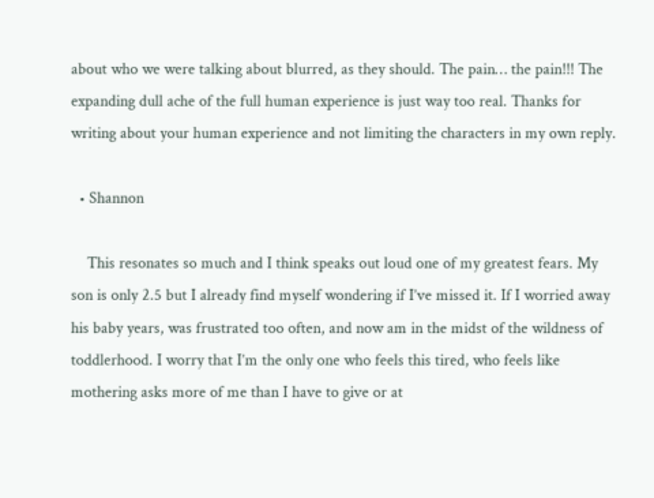about who we were talking about blurred, as they should. The pain… the pain!!! The expanding dull ache of the full human experience is just way too real. Thanks for writing about your human experience and not limiting the characters in my own reply.

  • Shannon

    This resonates so much and I think speaks out loud one of my greatest fears. My son is only 2.5 but I already find myself wondering if I’ve missed it. If I worried away his baby years, was frustrated too often, and now am in the midst of the wildness of toddlerhood. I worry that I’m the only one who feels this tired, who feels like mothering asks more of me than I have to give or at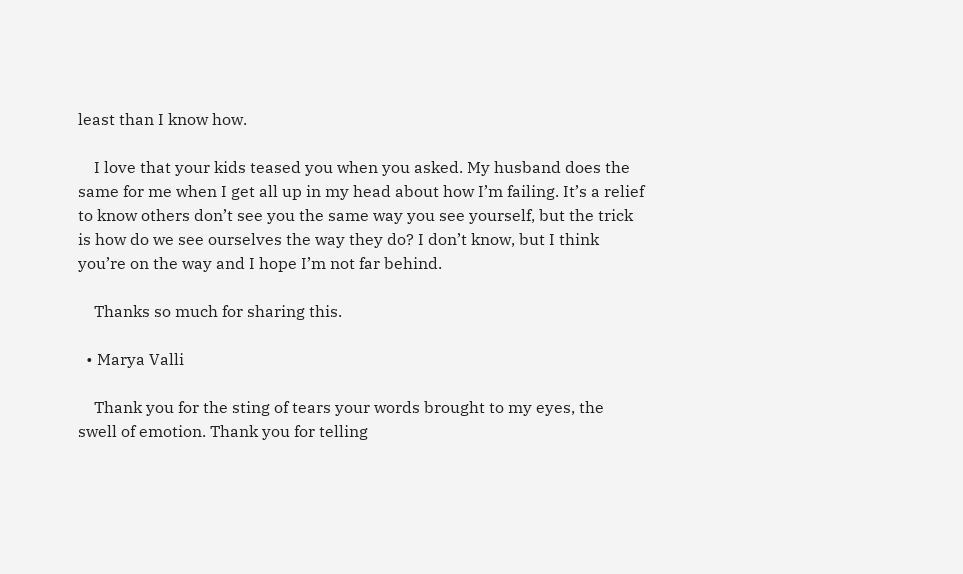least than I know how.

    I love that your kids teased you when you asked. My husband does the same for me when I get all up in my head about how I’m failing. It’s a relief to know others don’t see you the same way you see yourself, but the trick is how do we see ourselves the way they do? I don’t know, but I think you’re on the way and I hope I’m not far behind.

    Thanks so much for sharing this.

  • Marya Valli

    Thank you for the sting of tears your words brought to my eyes, the swell of emotion. Thank you for telling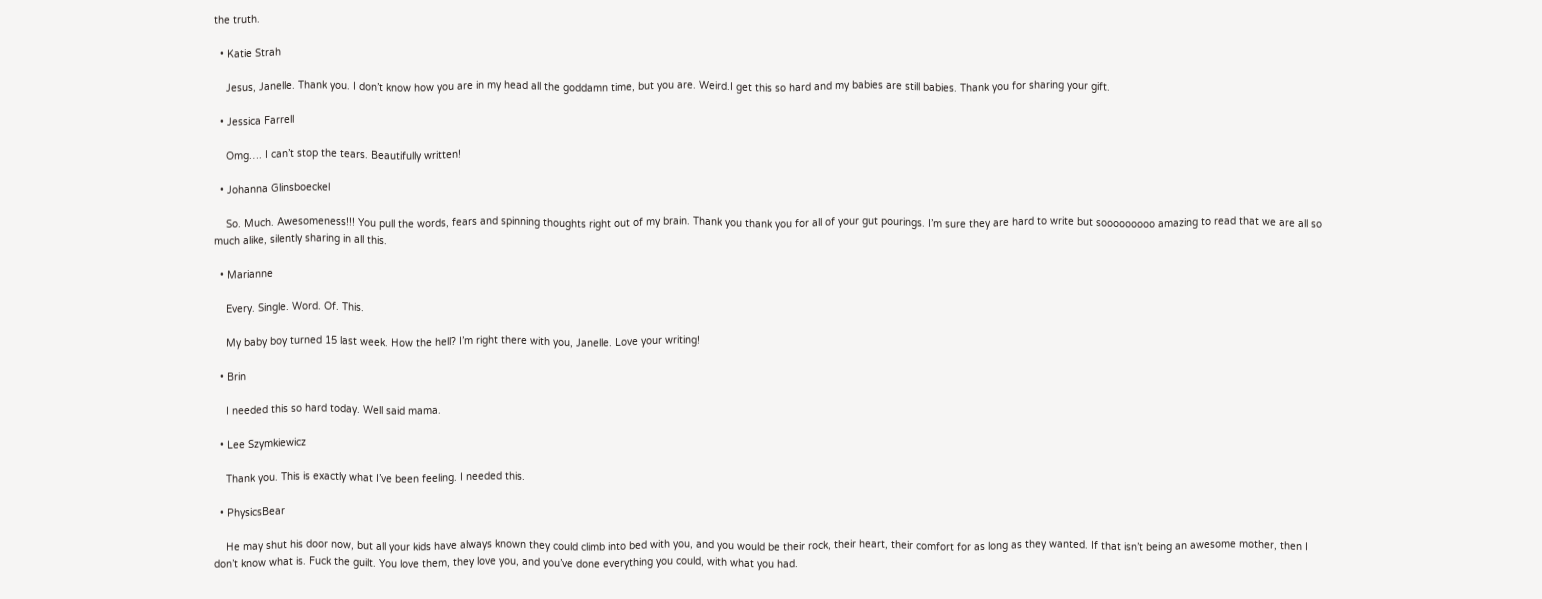the truth.

  • Katie Strah

    Jesus, Janelle. Thank you. I don’t know how you are in my head all the goddamn time, but you are. Weird.I get this so hard and my babies are still babies. Thank you for sharing your gift.

  • Jessica Farrell

    Omg…. I can’t stop the tears. Beautifully written!

  • Johanna Glinsboeckel

    So. Much. Awesomeness!!! You pull the words, fears and spinning thoughts right out of my brain. Thank you thank you for all of your gut pourings. I’m sure they are hard to write but sooooooooo amazing to read that we are all so much alike, silently sharing in all this.

  • Marianne

    Every. Single. Word. Of. This.

    My baby boy turned 15 last week. How the hell? I’m right there with you, Janelle. Love your writing!

  • Brin

    I needed this so hard today. Well said mama.

  • Lee Szymkiewicz

    Thank you. This is exactly what I’ve been feeling. I needed this.

  • PhysicsBear

    He may shut his door now, but all your kids have always known they could climb into bed with you, and you would be their rock, their heart, their comfort for as long as they wanted. If that isn’t being an awesome mother, then I don’t know what is. Fuck the guilt. You love them, they love you, and you’ve done everything you could, with what you had.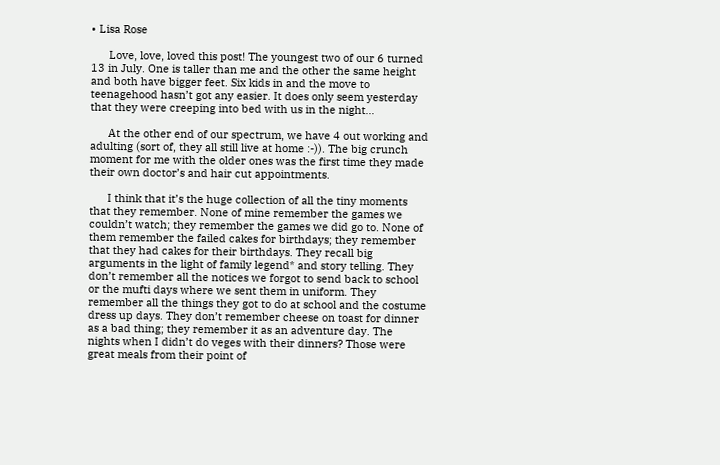• Lisa Rose

      Love, love, loved this post! The youngest two of our 6 turned 13 in July. One is taller than me and the other the same height and both have bigger feet. Six kids in and the move to teenagehood hasn’t got any easier. It does only seem yesterday that they were creeping into bed with us in the night…

      At the other end of our spectrum, we have 4 out working and adulting (sort of, they all still live at home :-)). The big crunch moment for me with the older ones was the first time they made their own doctor’s and hair cut appointments.

      I think that it’s the huge collection of all the tiny moments that they remember. None of mine remember the games we couldn’t watch; they remember the games we did go to. None of them remember the failed cakes for birthdays; they remember that they had cakes for their birthdays. They recall big arguments in the light of family legend* and story telling. They don’t remember all the notices we forgot to send back to school or the mufti days where we sent them in uniform. They remember all the things they got to do at school and the costume dress up days. They don’t remember cheese on toast for dinner as a bad thing; they remember it as an adventure day. The nights when I didn’t do veges with their dinners? Those were great meals from their point of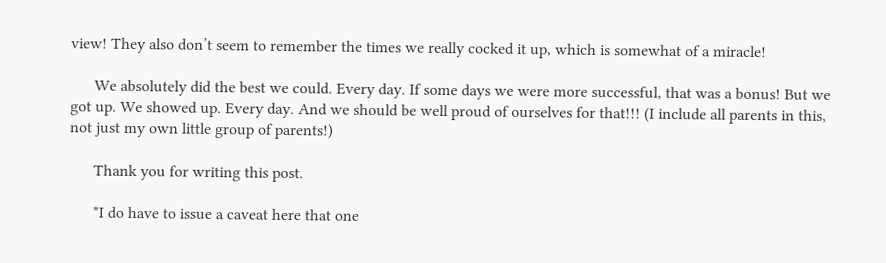view! They also don’t seem to remember the times we really cocked it up, which is somewhat of a miracle!

      We absolutely did the best we could. Every day. If some days we were more successful, that was a bonus! But we got up. We showed up. Every day. And we should be well proud of ourselves for that!!! (I include all parents in this, not just my own little group of parents!)

      Thank you for writing this post.

      *I do have to issue a caveat here that one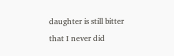daughter is still bitter that I never did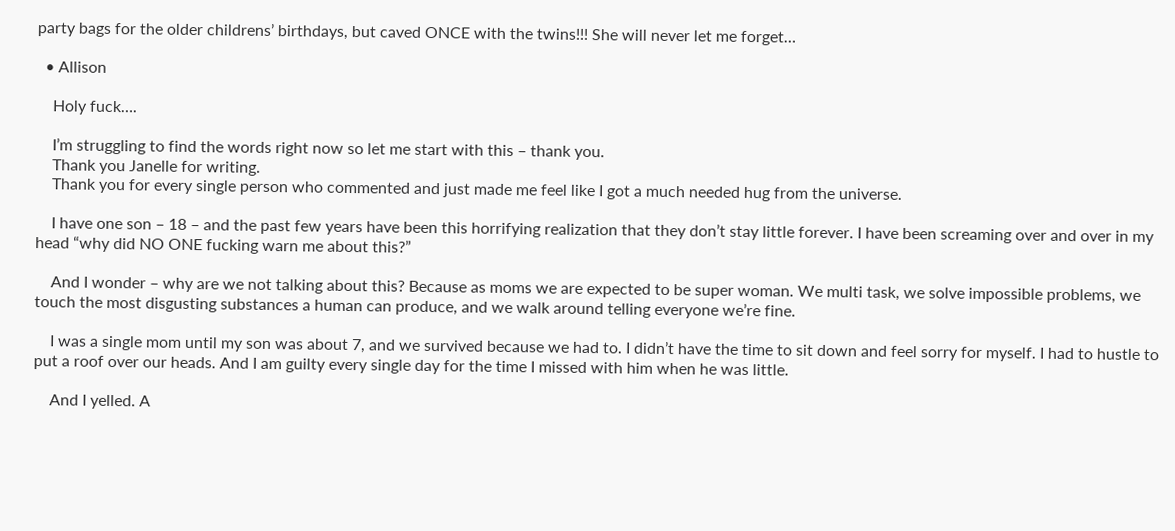party bags for the older childrens’ birthdays, but caved ONCE with the twins!!! She will never let me forget…

  • Allison

    Holy fuck….

    I’m struggling to find the words right now so let me start with this – thank you.
    Thank you Janelle for writing.
    Thank you for every single person who commented and just made me feel like I got a much needed hug from the universe.

    I have one son – 18 – and the past few years have been this horrifying realization that they don’t stay little forever. I have been screaming over and over in my head “why did NO ONE fucking warn me about this?”

    And I wonder – why are we not talking about this? Because as moms we are expected to be super woman. We multi task, we solve impossible problems, we touch the most disgusting substances a human can produce, and we walk around telling everyone we’re fine.

    I was a single mom until my son was about 7, and we survived because we had to. I didn’t have the time to sit down and feel sorry for myself. I had to hustle to put a roof over our heads. And I am guilty every single day for the time I missed with him when he was little.

    And I yelled. A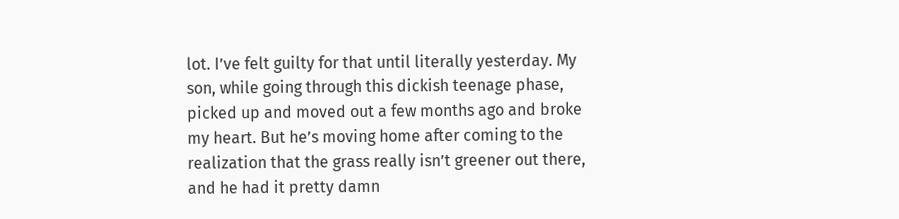lot. I’ve felt guilty for that until literally yesterday. My son, while going through this dickish teenage phase, picked up and moved out a few months ago and broke my heart. But he’s moving home after coming to the realization that the grass really isn’t greener out there, and he had it pretty damn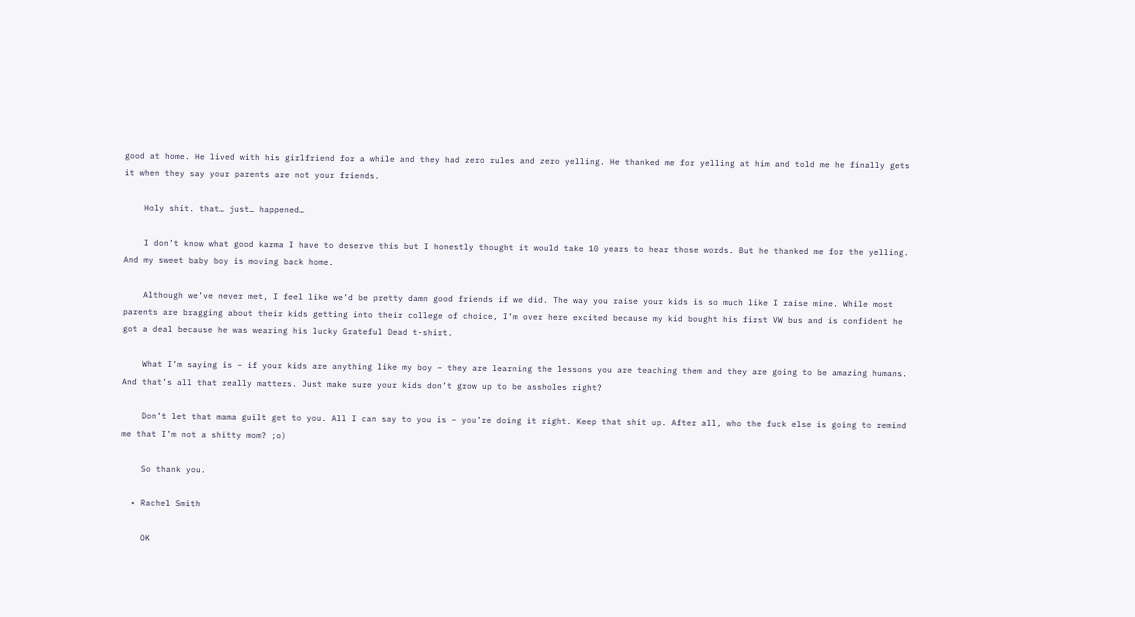good at home. He lived with his girlfriend for a while and they had zero rules and zero yelling. He thanked me for yelling at him and told me he finally gets it when they say your parents are not your friends.

    Holy shit. that… just… happened…

    I don’t know what good karma I have to deserve this but I honestly thought it would take 10 years to hear those words. But he thanked me for the yelling. And my sweet baby boy is moving back home.

    Although we’ve never met, I feel like we’d be pretty damn good friends if we did. The way you raise your kids is so much like I raise mine. While most parents are bragging about their kids getting into their college of choice, I’m over here excited because my kid bought his first VW bus and is confident he got a deal because he was wearing his lucky Grateful Dead t-shirt.

    What I’m saying is – if your kids are anything like my boy – they are learning the lessons you are teaching them and they are going to be amazing humans. And that’s all that really matters. Just make sure your kids don’t grow up to be assholes right?

    Don’t let that mama guilt get to you. All I can say to you is – you’re doing it right. Keep that shit up. After all, who the fuck else is going to remind me that I’m not a shitty mom? ;o)

    So thank you.

  • Rachel Smith

    OK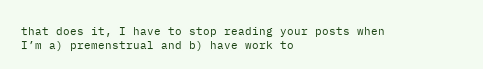that does it, I have to stop reading your posts when I’m a) premenstrual and b) have work to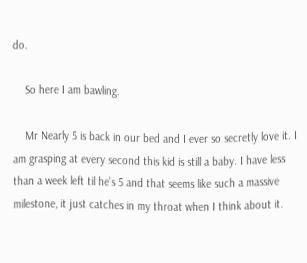do.

    So here I am bawling.

    Mr Nearly 5 is back in our bed and I ever so secretly love it. I am grasping at every second this kid is still a baby. I have less than a week left til he’s 5 and that seems like such a massive milestone, it just catches in my throat when I think about it.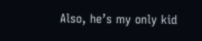Also, he’s my only kid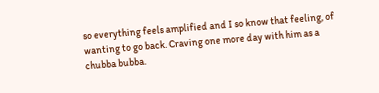so everything feels amplified and I so know that feeling, of wanting to go back. Craving one more day with him as a chubba bubba.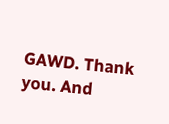GAWD. Thank you. And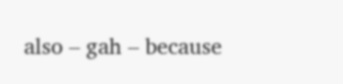also – gah – because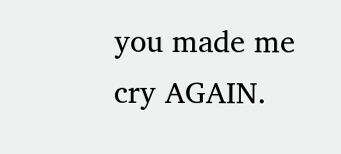you made me cry AGAIN.